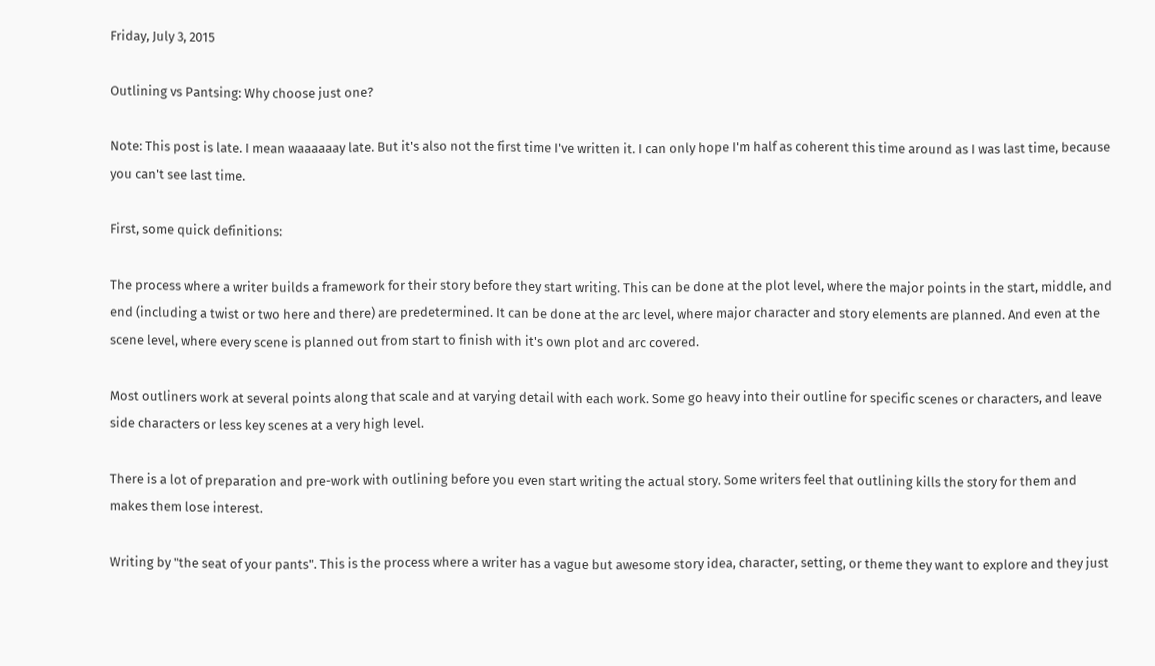Friday, July 3, 2015

Outlining vs Pantsing: Why choose just one?

Note: This post is late. I mean waaaaaay late. But it's also not the first time I've written it. I can only hope I'm half as coherent this time around as I was last time, because you can't see last time.

First, some quick definitions:

The process where a writer builds a framework for their story before they start writing. This can be done at the plot level, where the major points in the start, middle, and end (including a twist or two here and there) are predetermined. It can be done at the arc level, where major character and story elements are planned. And even at the scene level, where every scene is planned out from start to finish with it's own plot and arc covered.

Most outliners work at several points along that scale and at varying detail with each work. Some go heavy into their outline for specific scenes or characters, and leave side characters or less key scenes at a very high level.

There is a lot of preparation and pre-work with outlining before you even start writing the actual story. Some writers feel that outlining kills the story for them and makes them lose interest.

Writing by "the seat of your pants". This is the process where a writer has a vague but awesome story idea, character, setting, or theme they want to explore and they just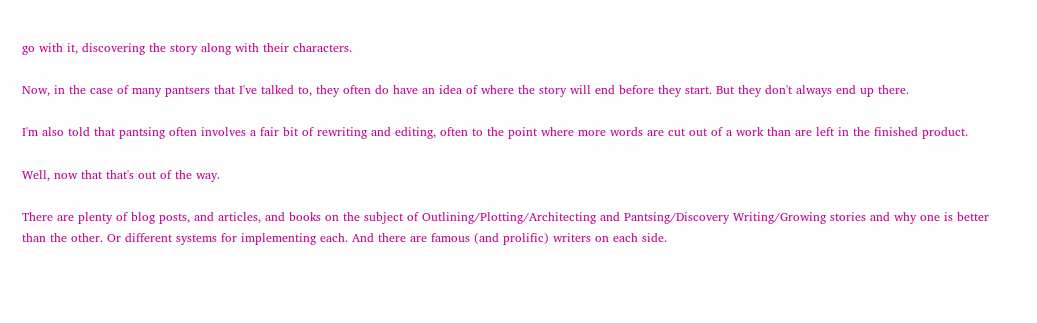go with it, discovering the story along with their characters.

Now, in the case of many pantsers that I've talked to, they often do have an idea of where the story will end before they start. But they don't always end up there.

I'm also told that pantsing often involves a fair bit of rewriting and editing, often to the point where more words are cut out of a work than are left in the finished product.

Well, now that that's out of the way.

There are plenty of blog posts, and articles, and books on the subject of Outlining/Plotting/Architecting and Pantsing/Discovery Writing/Growing stories and why one is better than the other. Or different systems for implementing each. And there are famous (and prolific) writers on each side.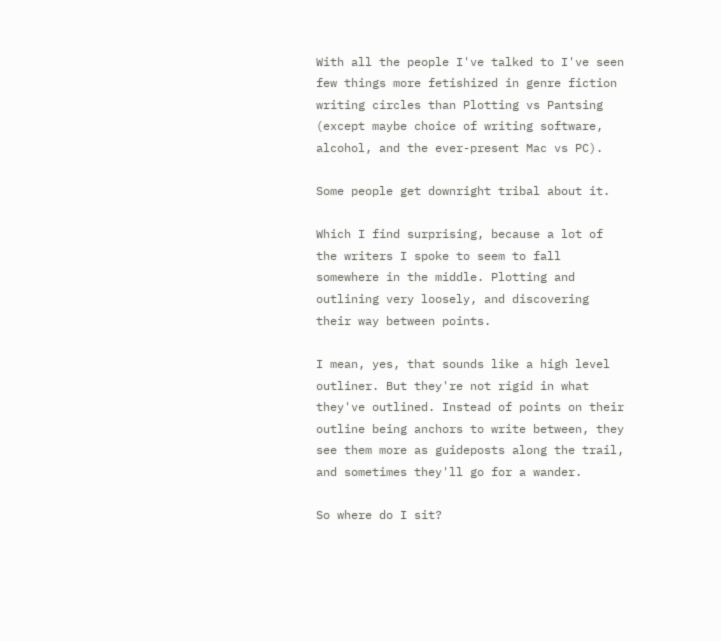With all the people I've talked to I've seen few things more fetishized in genre fiction writing circles than Plotting vs Pantsing (except maybe choice of writing software, alcohol, and the ever-present Mac vs PC).

Some people get downright tribal about it.

Which I find surprising, because a lot of the writers I spoke to seem to fall somewhere in the middle. Plotting and outlining very loosely, and discovering their way between points.

I mean, yes, that sounds like a high level outliner. But they're not rigid in what they've outlined. Instead of points on their outline being anchors to write between, they see them more as guideposts along the trail, and sometimes they'll go for a wander.

So where do I sit?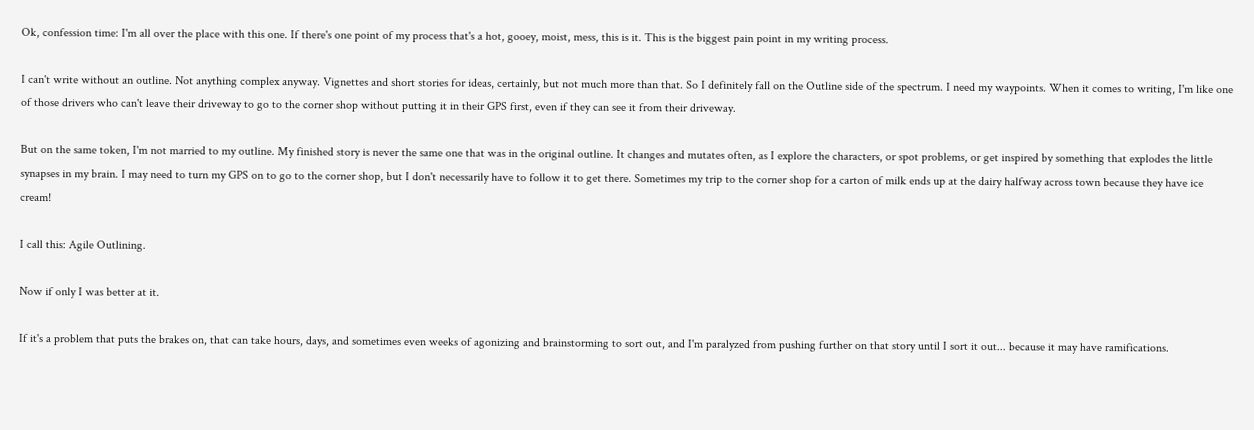Ok, confession time: I'm all over the place with this one. If there's one point of my process that's a hot, gooey, moist, mess, this is it. This is the biggest pain point in my writing process.

I can't write without an outline. Not anything complex anyway. Vignettes and short stories for ideas, certainly, but not much more than that. So I definitely fall on the Outline side of the spectrum. I need my waypoints. When it comes to writing, I'm like one of those drivers who can't leave their driveway to go to the corner shop without putting it in their GPS first, even if they can see it from their driveway.

But on the same token, I'm not married to my outline. My finished story is never the same one that was in the original outline. It changes and mutates often, as I explore the characters, or spot problems, or get inspired by something that explodes the little synapses in my brain. I may need to turn my GPS on to go to the corner shop, but I don't necessarily have to follow it to get there. Sometimes my trip to the corner shop for a carton of milk ends up at the dairy halfway across town because they have ice cream!

I call this: Agile Outlining.

Now if only I was better at it.

If it's a problem that puts the brakes on, that can take hours, days, and sometimes even weeks of agonizing and brainstorming to sort out, and I'm paralyzed from pushing further on that story until I sort it out... because it may have ramifications.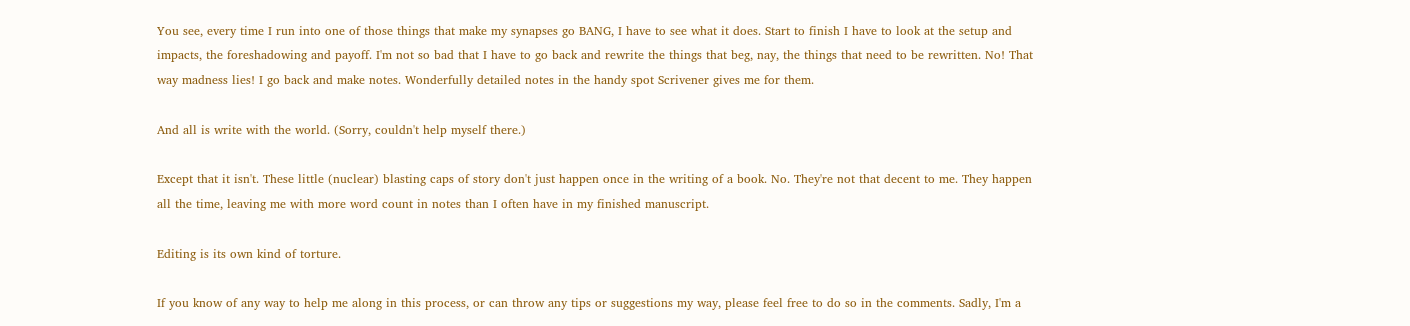You see, every time I run into one of those things that make my synapses go BANG, I have to see what it does. Start to finish I have to look at the setup and impacts, the foreshadowing and payoff. I'm not so bad that I have to go back and rewrite the things that beg, nay, the things that need to be rewritten. No! That way madness lies! I go back and make notes. Wonderfully detailed notes in the handy spot Scrivener gives me for them.

And all is write with the world. (Sorry, couldn't help myself there.)

Except that it isn't. These little (nuclear) blasting caps of story don't just happen once in the writing of a book. No. They're not that decent to me. They happen all the time, leaving me with more word count in notes than I often have in my finished manuscript.

Editing is its own kind of torture.

If you know of any way to help me along in this process, or can throw any tips or suggestions my way, please feel free to do so in the comments. Sadly, I'm a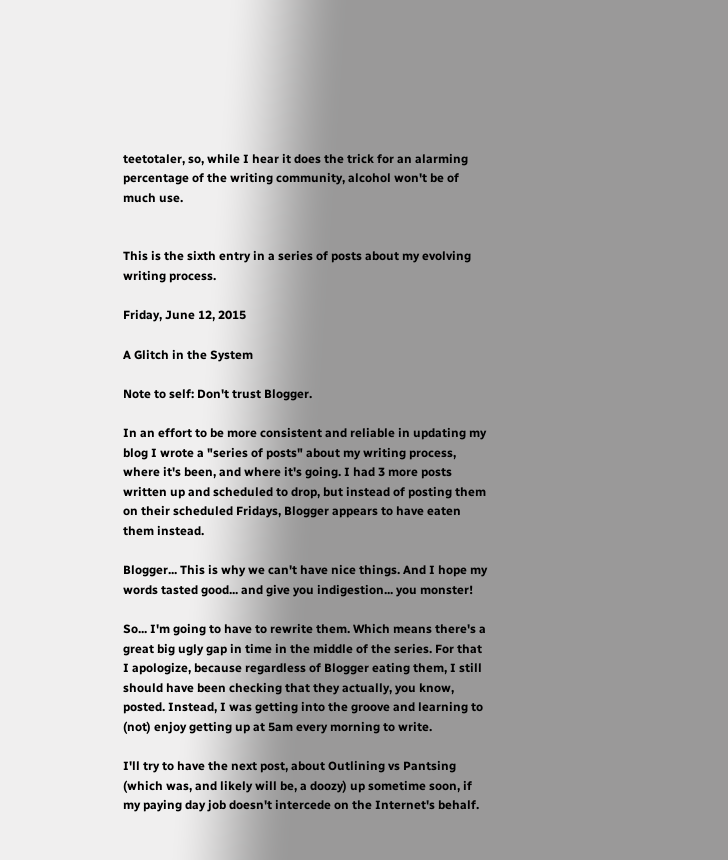teetotaler, so, while I hear it does the trick for an alarming percentage of the writing community, alcohol won't be of much use.


This is the sixth entry in a series of posts about my evolving writing process.

Friday, June 12, 2015

A Glitch in the System

Note to self: Don't trust Blogger.

In an effort to be more consistent and reliable in updating my blog I wrote a "series of posts" about my writing process, where it's been, and where it's going. I had 3 more posts written up and scheduled to drop, but instead of posting them on their scheduled Fridays, Blogger appears to have eaten them instead.

Blogger... This is why we can't have nice things. And I hope my words tasted good... and give you indigestion... you monster!

So... I'm going to have to rewrite them. Which means there's a great big ugly gap in time in the middle of the series. For that I apologize, because regardless of Blogger eating them, I still should have been checking that they actually, you know, posted. Instead, I was getting into the groove and learning to (not) enjoy getting up at 5am every morning to write.

I'll try to have the next post, about Outlining vs Pantsing (which was, and likely will be, a doozy) up sometime soon, if my paying day job doesn't intercede on the Internet's behalf.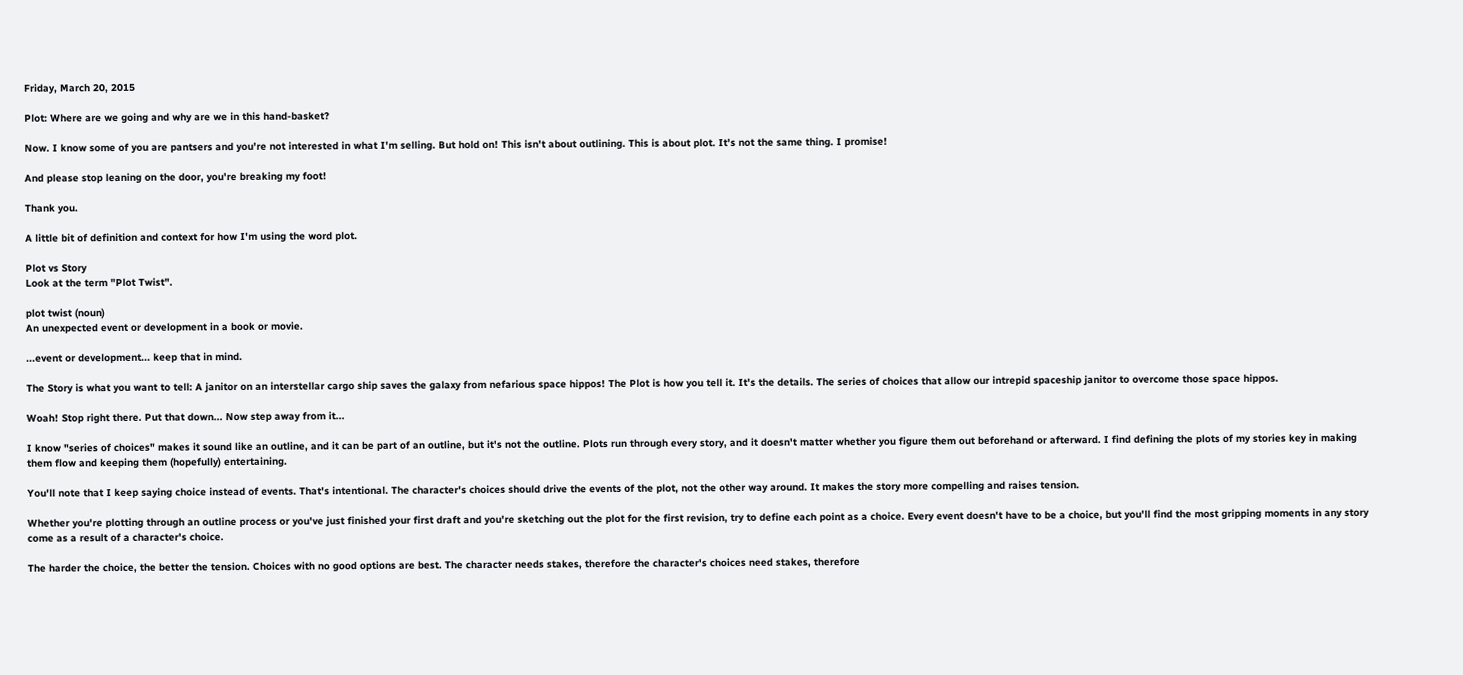Friday, March 20, 2015

Plot: Where are we going and why are we in this hand-basket?

Now. I know some of you are pantsers and you're not interested in what I'm selling. But hold on! This isn't about outlining. This is about plot. It's not the same thing. I promise!

And please stop leaning on the door, you're breaking my foot!

Thank you.

A little bit of definition and context for how I'm using the word plot.

Plot vs Story
Look at the term "Plot Twist".

plot twist (noun)
An unexpected event or development in a book or movie.

...event or development... keep that in mind.

The Story is what you want to tell: A janitor on an interstellar cargo ship saves the galaxy from nefarious space hippos! The Plot is how you tell it. It's the details. The series of choices that allow our intrepid spaceship janitor to overcome those space hippos.

Woah! Stop right there. Put that down... Now step away from it...

I know "series of choices" makes it sound like an outline, and it can be part of an outline, but it's not the outline. Plots run through every story, and it doesn't matter whether you figure them out beforehand or afterward. I find defining the plots of my stories key in making them flow and keeping them (hopefully) entertaining.

You'll note that I keep saying choice instead of events. That's intentional. The character's choices should drive the events of the plot, not the other way around. It makes the story more compelling and raises tension.

Whether you're plotting through an outline process or you've just finished your first draft and you're sketching out the plot for the first revision, try to define each point as a choice. Every event doesn't have to be a choice, but you'll find the most gripping moments in any story come as a result of a character's choice.

The harder the choice, the better the tension. Choices with no good options are best. The character needs stakes, therefore the character's choices need stakes, therefore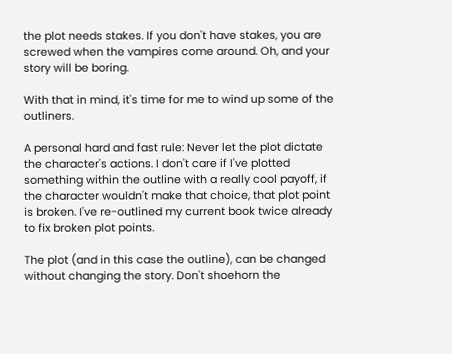the plot needs stakes. If you don't have stakes, you are screwed when the vampires come around. Oh, and your story will be boring.

With that in mind, it's time for me to wind up some of the outliners.

A personal hard and fast rule: Never let the plot dictate the character's actions. I don't care if I've plotted something within the outline with a really cool payoff, if the character wouldn't make that choice, that plot point is broken. I've re-outlined my current book twice already to fix broken plot points.

The plot (and in this case the outline), can be changed without changing the story. Don't shoehorn the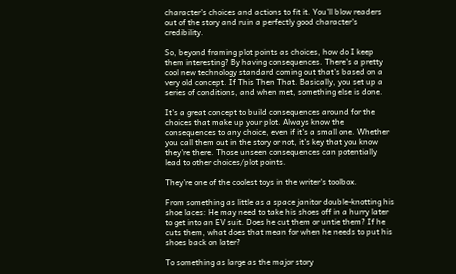character's choices and actions to fit it. You'll blow readers out of the story and ruin a perfectly good character's credibility.

So, beyond framing plot points as choices, how do I keep them interesting? By having consequences. There's a pretty cool new technology standard coming out that's based on a very old concept. If This Then That. Basically, you set up a series of conditions, and when met, something else is done.

It's a great concept to build consequences around for the choices that make up your plot. Always know the consequences to any choice, even if it's a small one. Whether you call them out in the story or not, it's key that you know they're there. Those unseen consequences can potentially lead to other choices/plot points.

They're one of the coolest toys in the writer's toolbox.

From something as little as a space janitor double-knotting his shoe laces: He may need to take his shoes off in a hurry later to get into an EV suit. Does he cut them or untie them? If he cuts them, what does that mean for when he needs to put his shoes back on later?

To something as large as the major story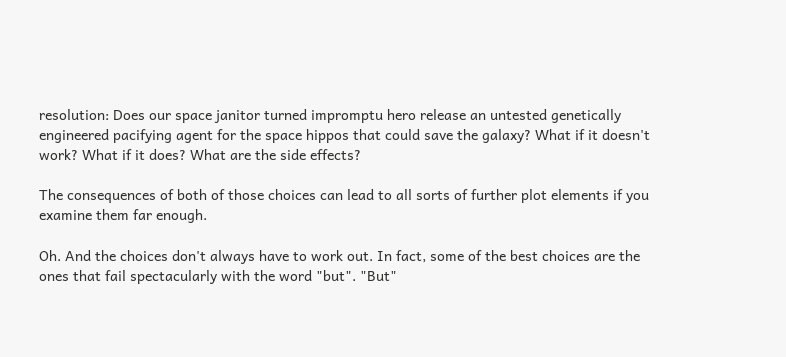resolution: Does our space janitor turned impromptu hero release an untested genetically engineered pacifying agent for the space hippos that could save the galaxy? What if it doesn't work? What if it does? What are the side effects?

The consequences of both of those choices can lead to all sorts of further plot elements if you examine them far enough.

Oh. And the choices don't always have to work out. In fact, some of the best choices are the ones that fail spectacularly with the word "but". "But"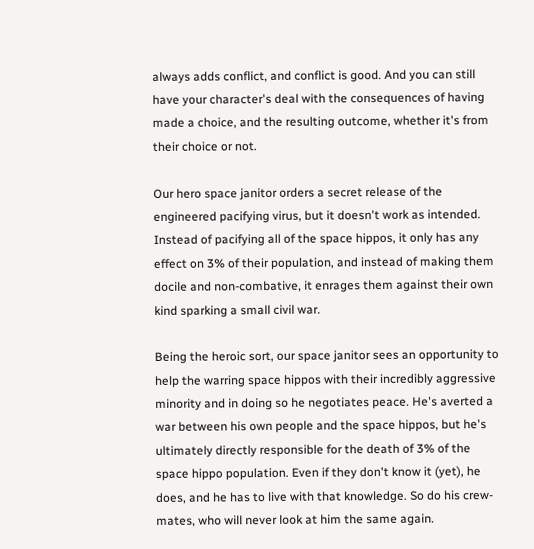always adds conflict, and conflict is good. And you can still have your character's deal with the consequences of having made a choice, and the resulting outcome, whether it's from their choice or not.

Our hero space janitor orders a secret release of the engineered pacifying virus, but it doesn't work as intended. Instead of pacifying all of the space hippos, it only has any effect on 3% of their population, and instead of making them docile and non-combative, it enrages them against their own kind sparking a small civil war.

Being the heroic sort, our space janitor sees an opportunity to help the warring space hippos with their incredibly aggressive minority and in doing so he negotiates peace. He's averted a war between his own people and the space hippos, but he's ultimately directly responsible for the death of 3% of the space hippo population. Even if they don't know it (yet), he does, and he has to live with that knowledge. So do his crew-mates, who will never look at him the same again.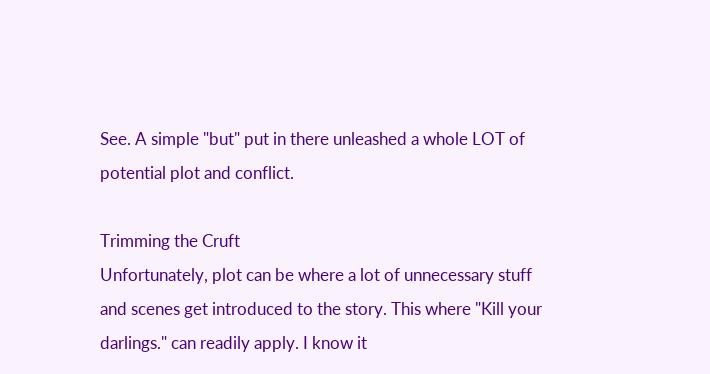See. A simple "but" put in there unleashed a whole LOT of potential plot and conflict.

Trimming the Cruft
Unfortunately, plot can be where a lot of unnecessary stuff and scenes get introduced to the story. This where "Kill your darlings." can readily apply. I know it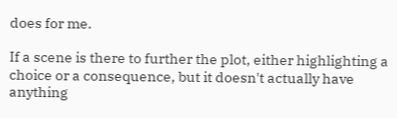does for me.

If a scene is there to further the plot, either highlighting a choice or a consequence, but it doesn't actually have anything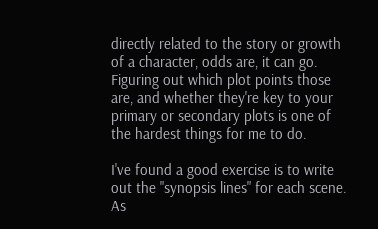directly related to the story or growth of a character, odds are, it can go. Figuring out which plot points those are, and whether they're key to your primary or secondary plots is one of the hardest things for me to do.

I've found a good exercise is to write out the "synopsis lines" for each scene. As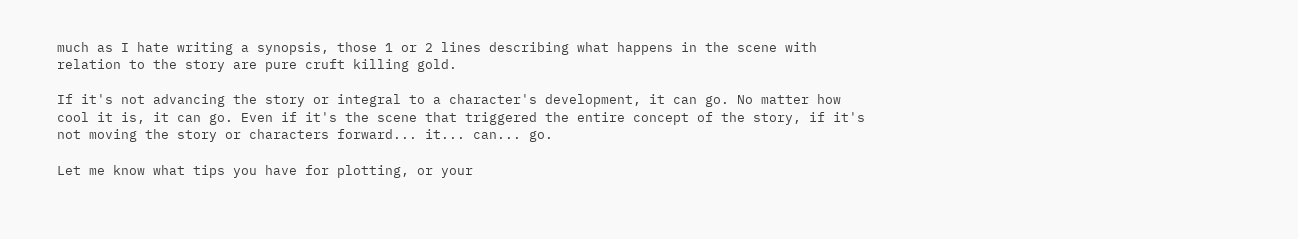much as I hate writing a synopsis, those 1 or 2 lines describing what happens in the scene with relation to the story are pure cruft killing gold.

If it's not advancing the story or integral to a character's development, it can go. No matter how cool it is, it can go. Even if it's the scene that triggered the entire concept of the story, if it's not moving the story or characters forward... it... can... go.

Let me know what tips you have for plotting, or your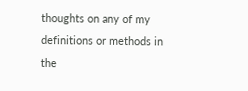thoughts on any of my definitions or methods in the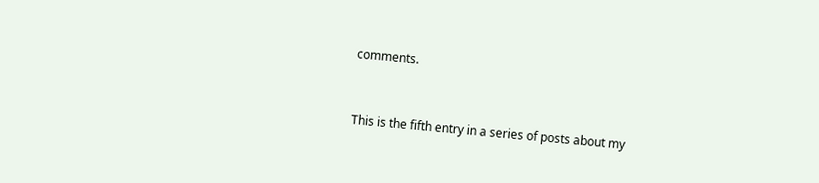comments.


This is the fifth entry in a series of posts about my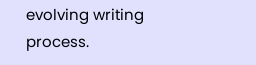evolving writing process.